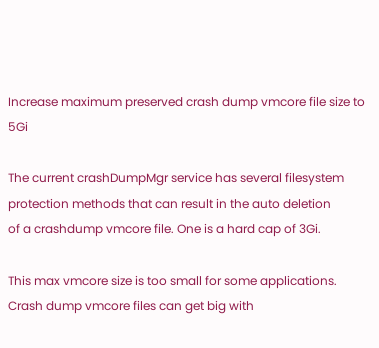Increase maximum preserved crash dump vmcore file size to 5Gi

The current crashDumpMgr service has several filesystem
protection methods that can result in the auto deletion
of a crashdump vmcore file. One is a hard cap of 3Gi.

This max vmcore size is too small for some applications.
Crash dump vmcore files can get big with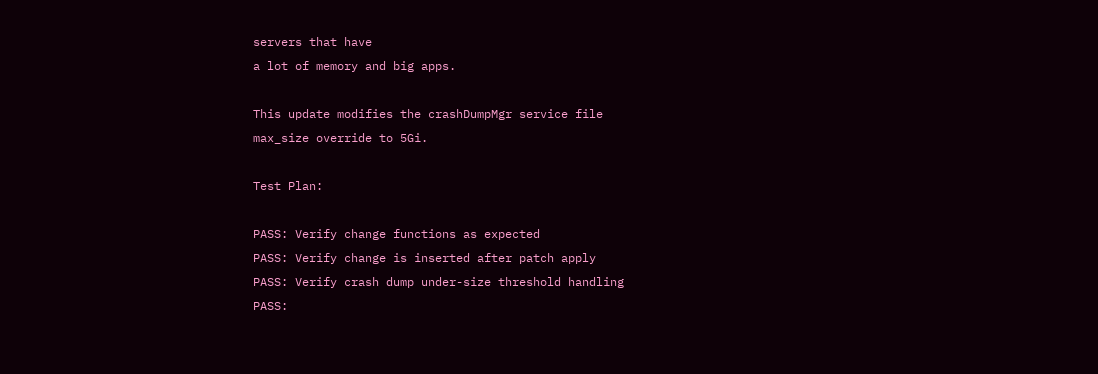servers that have
a lot of memory and big apps.

This update modifies the crashDumpMgr service file
max_size override to 5Gi.

Test Plan:

PASS: Verify change functions as expected
PASS: Verify change is inserted after patch apply
PASS: Verify crash dump under-size threshold handling
PASS: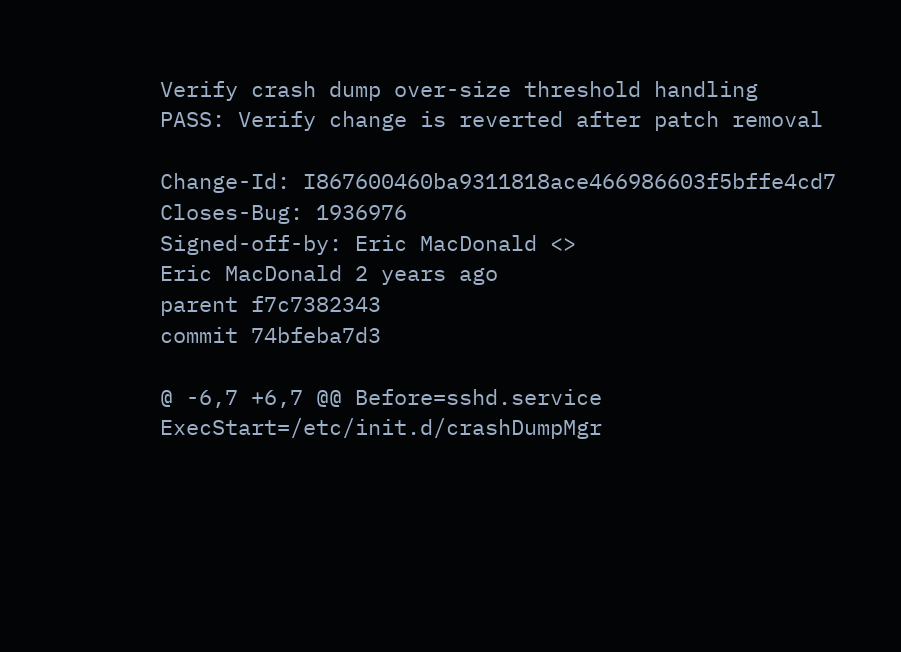Verify crash dump over-size threshold handling
PASS: Verify change is reverted after patch removal

Change-Id: I867600460ba9311818ace466986603f5bffe4cd7
Closes-Bug: 1936976
Signed-off-by: Eric MacDonald <>
Eric MacDonald 2 years ago
parent f7c7382343
commit 74bfeba7d3

@ -6,7 +6,7 @@ Before=sshd.service
ExecStart=/etc/init.d/crashDumpMgr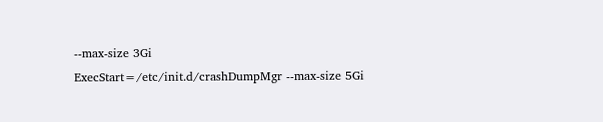--max-size 3Gi
ExecStart=/etc/init.d/crashDumpMgr --max-size 5Gi